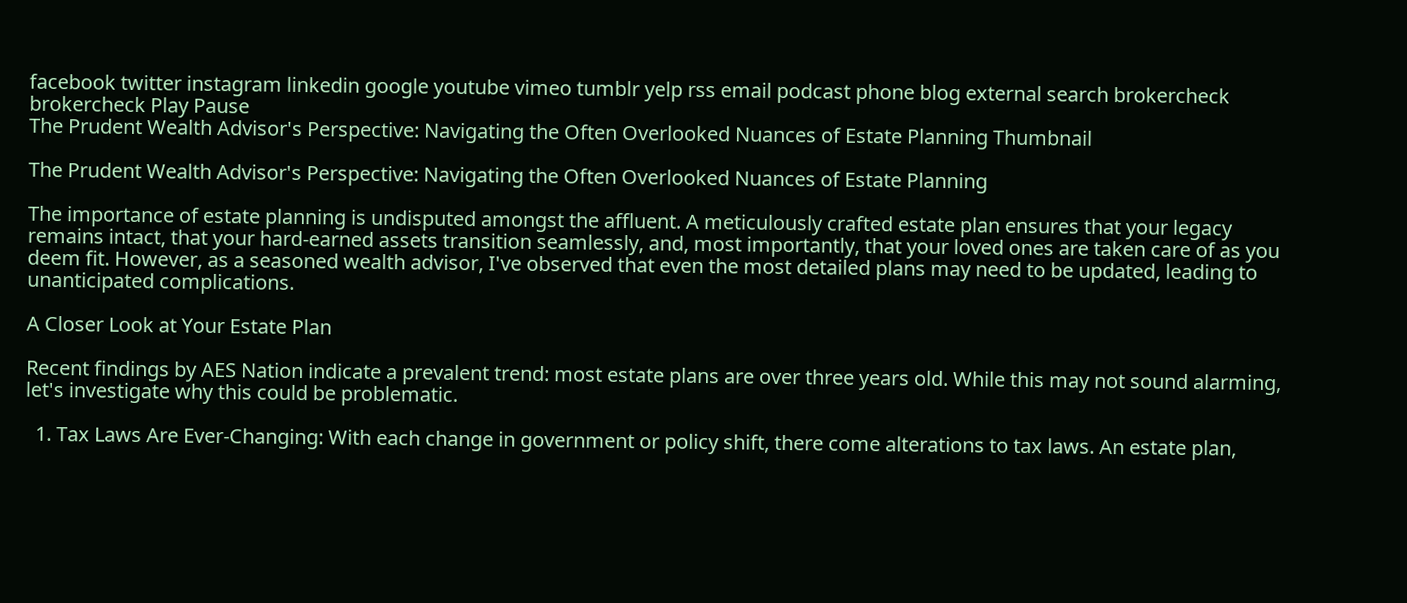facebook twitter instagram linkedin google youtube vimeo tumblr yelp rss email podcast phone blog external search brokercheck brokercheck Play Pause
The Prudent Wealth Advisor's Perspective: Navigating the Often Overlooked Nuances of Estate Planning Thumbnail

The Prudent Wealth Advisor's Perspective: Navigating the Often Overlooked Nuances of Estate Planning

The importance of estate planning is undisputed amongst the affluent. A meticulously crafted estate plan ensures that your legacy remains intact, that your hard-earned assets transition seamlessly, and, most importantly, that your loved ones are taken care of as you deem fit. However, as a seasoned wealth advisor, I've observed that even the most detailed plans may need to be updated, leading to unanticipated complications.

A Closer Look at Your Estate Plan

Recent findings by AES Nation indicate a prevalent trend: most estate plans are over three years old. While this may not sound alarming, let's investigate why this could be problematic.

  1. Tax Laws Are Ever-Changing: With each change in government or policy shift, there come alterations to tax laws. An estate plan,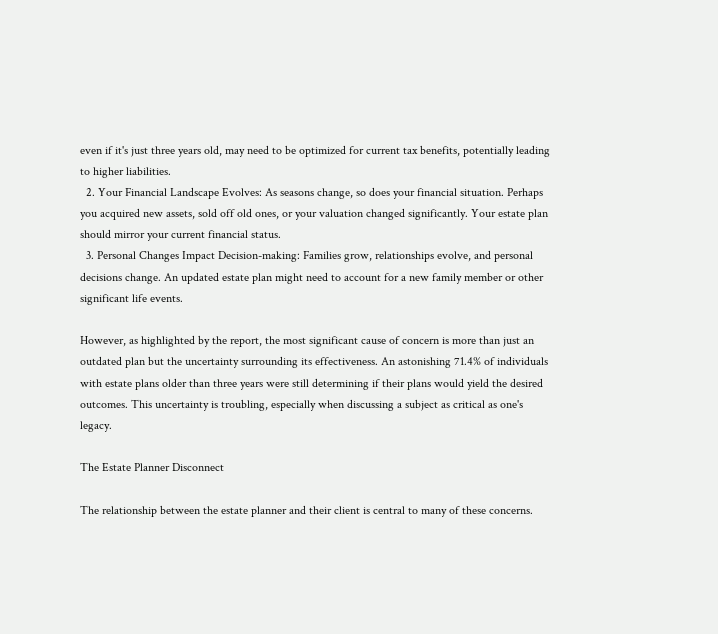even if it's just three years old, may need to be optimized for current tax benefits, potentially leading to higher liabilities.
  2. Your Financial Landscape Evolves: As seasons change, so does your financial situation. Perhaps you acquired new assets, sold off old ones, or your valuation changed significantly. Your estate plan should mirror your current financial status.
  3. Personal Changes Impact Decision-making: Families grow, relationships evolve, and personal decisions change. An updated estate plan might need to account for a new family member or other significant life events.

However, as highlighted by the report, the most significant cause of concern is more than just an outdated plan but the uncertainty surrounding its effectiveness. An astonishing 71.4% of individuals with estate plans older than three years were still determining if their plans would yield the desired outcomes. This uncertainty is troubling, especially when discussing a subject as critical as one's legacy.

The Estate Planner Disconnect

The relationship between the estate planner and their client is central to many of these concerns.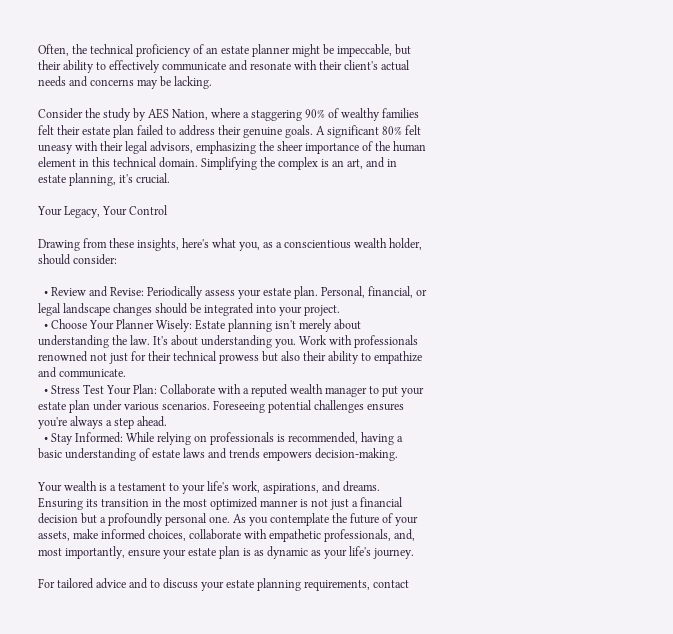Often, the technical proficiency of an estate planner might be impeccable, but their ability to effectively communicate and resonate with their client's actual needs and concerns may be lacking.

Consider the study by AES Nation, where a staggering 90% of wealthy families felt their estate plan failed to address their genuine goals. A significant 80% felt uneasy with their legal advisors, emphasizing the sheer importance of the human element in this technical domain. Simplifying the complex is an art, and in estate planning, it's crucial.

Your Legacy, Your Control

Drawing from these insights, here's what you, as a conscientious wealth holder, should consider:

  • Review and Revise: Periodically assess your estate plan. Personal, financial, or legal landscape changes should be integrated into your project.
  • Choose Your Planner Wisely: Estate planning isn't merely about understanding the law. It's about understanding you. Work with professionals renowned not just for their technical prowess but also their ability to empathize and communicate.
  • Stress Test Your Plan: Collaborate with a reputed wealth manager to put your estate plan under various scenarios. Foreseeing potential challenges ensures you're always a step ahead.
  • Stay Informed: While relying on professionals is recommended, having a basic understanding of estate laws and trends empowers decision-making.

Your wealth is a testament to your life's work, aspirations, and dreams. Ensuring its transition in the most optimized manner is not just a financial decision but a profoundly personal one. As you contemplate the future of your assets, make informed choices, collaborate with empathetic professionals, and, most importantly, ensure your estate plan is as dynamic as your life's journey.

For tailored advice and to discuss your estate planning requirements, contact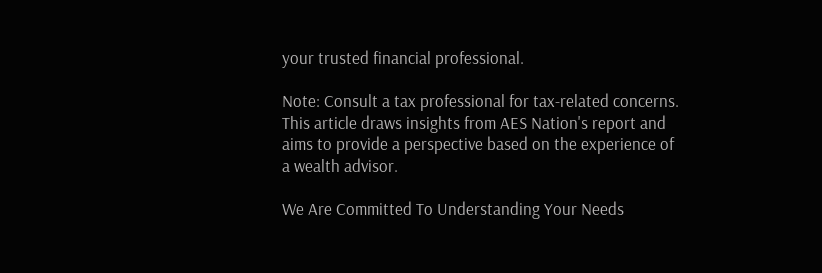your trusted financial professional.

Note: Consult a tax professional for tax-related concerns. This article draws insights from AES Nation's report and aims to provide a perspective based on the experience of a wealth advisor.

We Are Committed To Understanding Your Needs